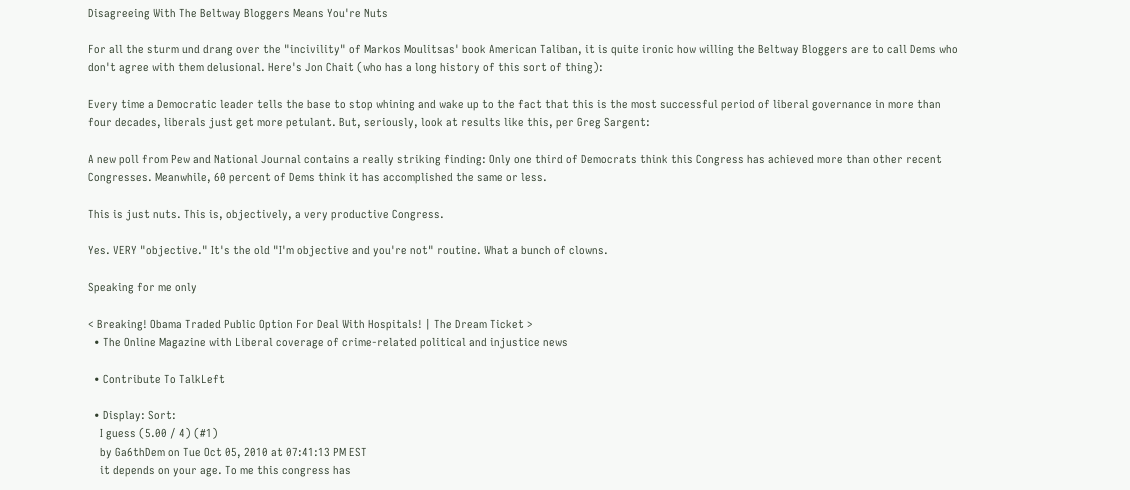Disagreeing With The Beltway Bloggers Means You're Nuts

For all the sturm und drang over the "incivility" of Markos Moulitsas' book American Taliban, it is quite ironic how willing the Beltway Bloggers are to call Dems who don't agree with them delusional. Here's Jon Chait (who has a long history of this sort of thing):

Every time a Democratic leader tells the base to stop whining and wake up to the fact that this is the most successful period of liberal governance in more than four decades, liberals just get more petulant. But, seriously, look at results like this, per Greg Sargent:

A new poll from Pew and National Journal contains a really striking finding: Only one third of Democrats think this Congress has achieved more than other recent Congresses. Meanwhile, 60 percent of Dems think it has accomplished the same or less.

This is just nuts. This is, objectively, a very productive Congress.

Yes. VERY "objective." It's the old "I'm objective and you're not" routine. What a bunch of clowns.

Speaking for me only

< Breaking! Obama Traded Public Option For Deal With Hospitals! | The Dream Ticket >
  • The Online Magazine with Liberal coverage of crime-related political and injustice news

  • Contribute To TalkLeft

  • Display: Sort:
    I guess (5.00 / 4) (#1)
    by Ga6thDem on Tue Oct 05, 2010 at 07:41:13 PM EST
    it depends on your age. To me this congress has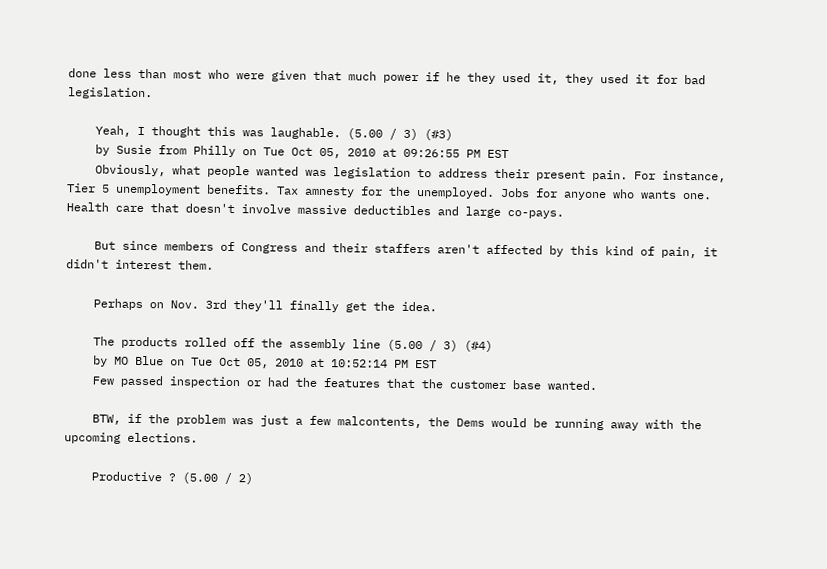done less than most who were given that much power if he they used it, they used it for bad legislation.

    Yeah, I thought this was laughable. (5.00 / 3) (#3)
    by Susie from Philly on Tue Oct 05, 2010 at 09:26:55 PM EST
    Obviously, what people wanted was legislation to address their present pain. For instance, Tier 5 unemployment benefits. Tax amnesty for the unemployed. Jobs for anyone who wants one. Health care that doesn't involve massive deductibles and large co-pays.

    But since members of Congress and their staffers aren't affected by this kind of pain, it didn't interest them.

    Perhaps on Nov. 3rd they'll finally get the idea.

    The products rolled off the assembly line (5.00 / 3) (#4)
    by MO Blue on Tue Oct 05, 2010 at 10:52:14 PM EST
    Few passed inspection or had the features that the customer base wanted.

    BTW, if the problem was just a few malcontents, the Dems would be running away with the upcoming elections.

    Productive ? (5.00 / 2)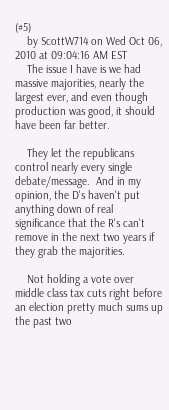(#5)
    by ScottW714 on Wed Oct 06, 2010 at 09:04:16 AM EST
    The issue I have is we had massive majorities, nearly the largest ever, and even though production was good, it should have been far better.

    They let the republicans control nearly every single debate/message.  And in my opinion, the D's haven't put anything down of real significance that the R's can't remove in the next two years if they grab the majorities.

    Not holding a vote over middle class tax cuts right before an election pretty much sums up the past two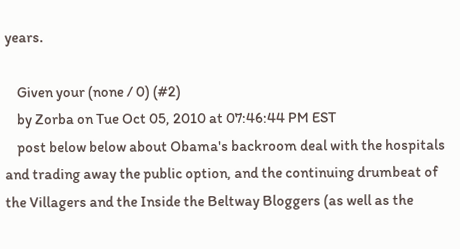years.

    Given your (none / 0) (#2)
    by Zorba on Tue Oct 05, 2010 at 07:46:44 PM EST
    post below below about Obama's backroom deal with the hospitals and trading away the public option, and the continuing drumbeat of the Villagers and the Inside the Beltway Bloggers (as well as the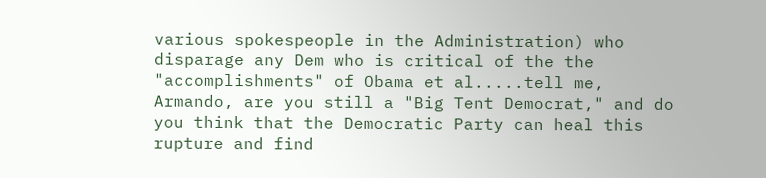various spokespeople in the Administration) who disparage any Dem who is critical of the the "accomplishments" of Obama et al.....tell me, Armando, are you still a "Big Tent Democrat," and do you think that the Democratic Party can heal this rupture and find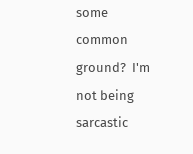some common ground?  I'm not being sarcastic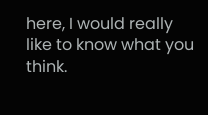here, I would really like to know what you think.